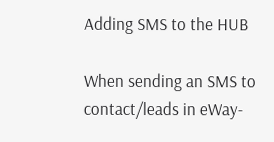Adding SMS to the HUB

When sending an SMS to contact/leads in eWay-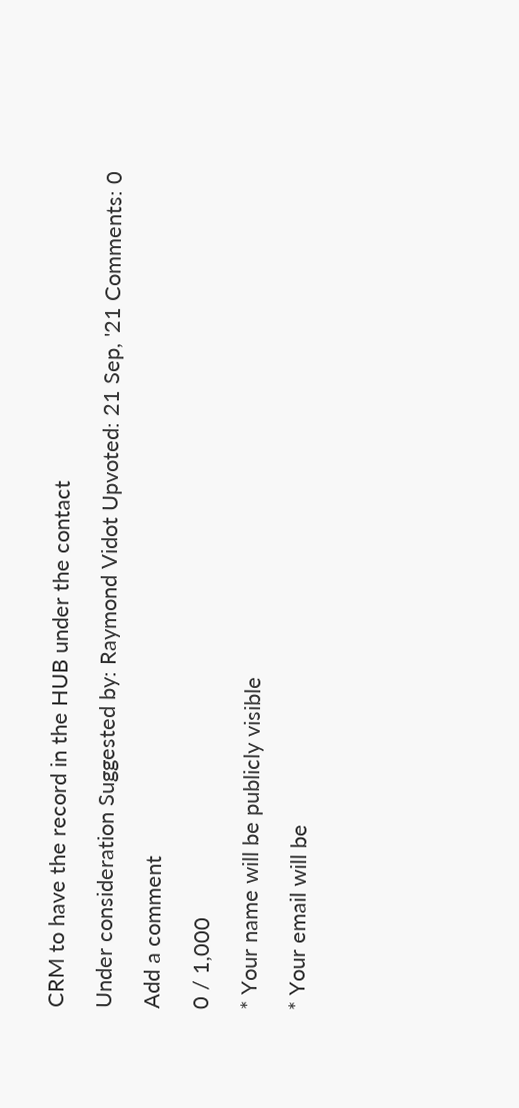CRM to have the record in the HUB under the contact

Under consideration Suggested by: Raymond Vidot Upvoted: 21 Sep, '21 Comments: 0

Add a comment

0 / 1,000

* Your name will be publicly visible

* Your email will be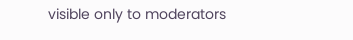visible only to moderators